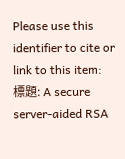Please use this identifier to cite or link to this item:
標題: A secure server-aided RSA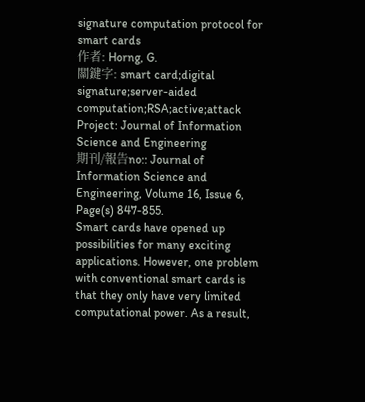signature computation protocol for smart cards
作者: Horng, G.
關鍵字: smart card;digital signature;server-aided computation;RSA;active;attack
Project: Journal of Information Science and Engineering
期刊/報告no:: Journal of Information Science and Engineering, Volume 16, Issue 6, Page(s) 847-855.
Smart cards have opened up possibilities for many exciting applications. However, one problem with conventional smart cards is that they only have very limited computational power. As a result,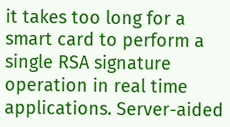it takes too long for a smart card to perform a single RSA signature operation in real time applications. Server-aided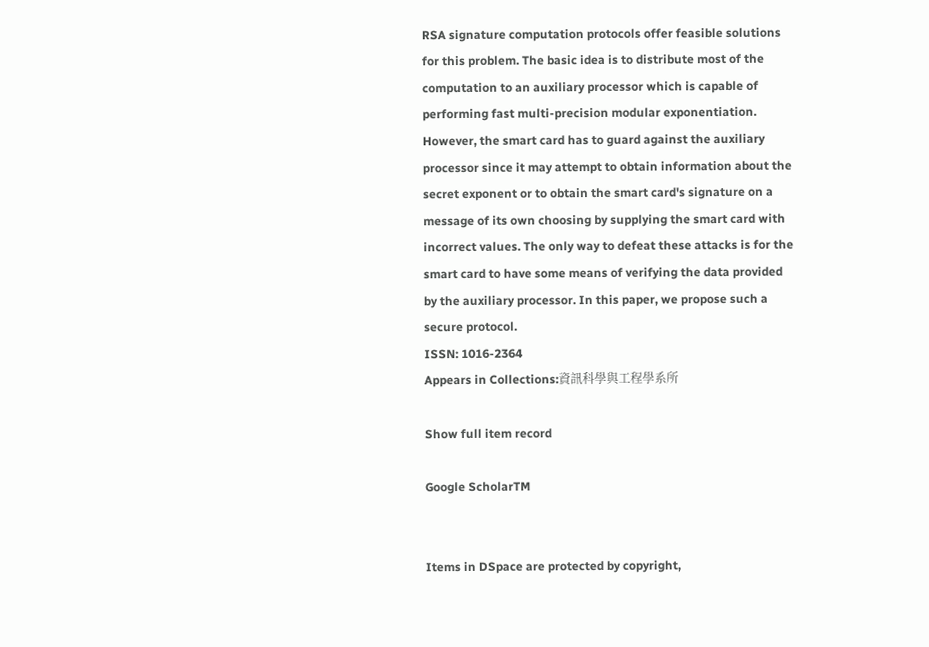RSA signature computation protocols offer feasible solutions for this problem. The basic idea is to distribute most of the computation to an auxiliary processor which is capable of performing fast multi-precision modular exponentiation. However, the smart card has to guard against the auxiliary processor since it may attempt to obtain information about the secret exponent or to obtain the smart card's signature on a message of its own choosing by supplying the smart card with incorrect values. The only way to defeat these attacks is for the smart card to have some means of verifying the data provided by the auxiliary processor. In this paper, we propose such a secure protocol.
ISSN: 1016-2364
Appears in Collections:資訊科學與工程學系所

Show full item record

Google ScholarTM


Items in DSpace are protected by copyright,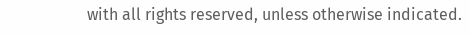with all rights reserved, unless otherwise indicated.